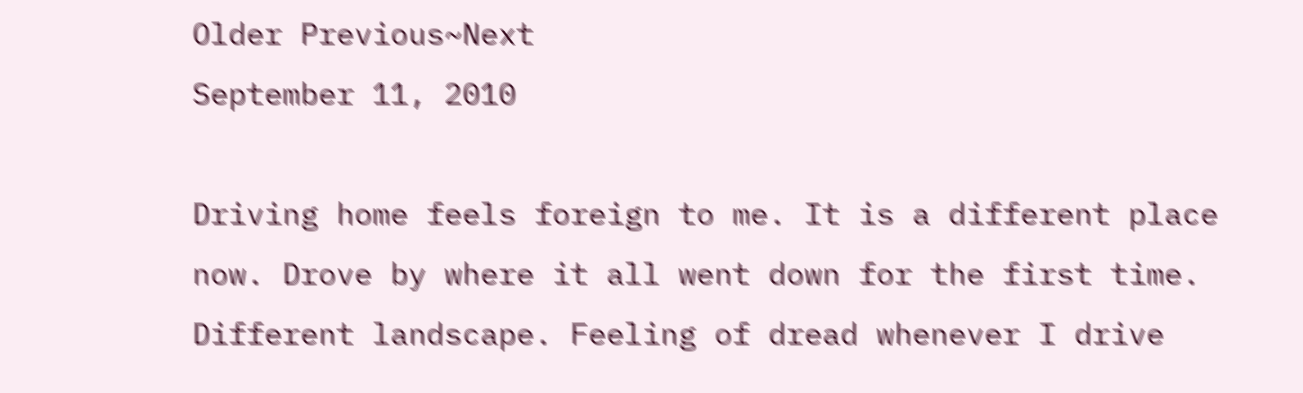Older Previous~Next
September 11, 2010

Driving home feels foreign to me. It is a different place now. Drove by where it all went down for the first time. Different landscape. Feeling of dread whenever I drive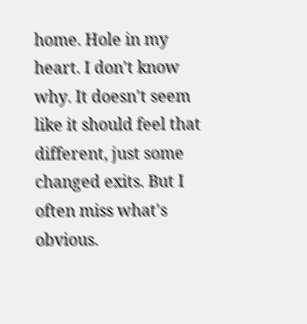home. Hole in my heart. I don't know why. It doesn't seem like it should feel that different, just some changed exits. But I often miss what's obvious.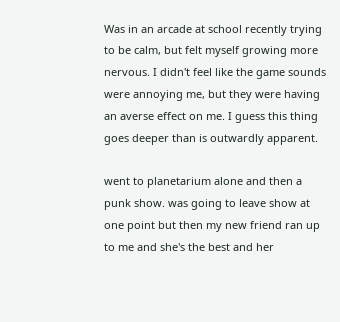Was in an arcade at school recently trying to be calm, but felt myself growing more nervous. I didn't feel like the game sounds were annoying me, but they were having an averse effect on me. I guess this thing goes deeper than is outwardly apparent.

went to planetarium alone and then a punk show. was going to leave show at one point but then my new friend ran up to me and she's the best and her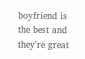boyfriend is the best and they're great